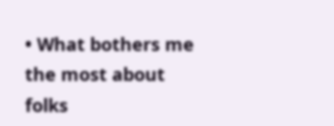• What bothers me the most about folks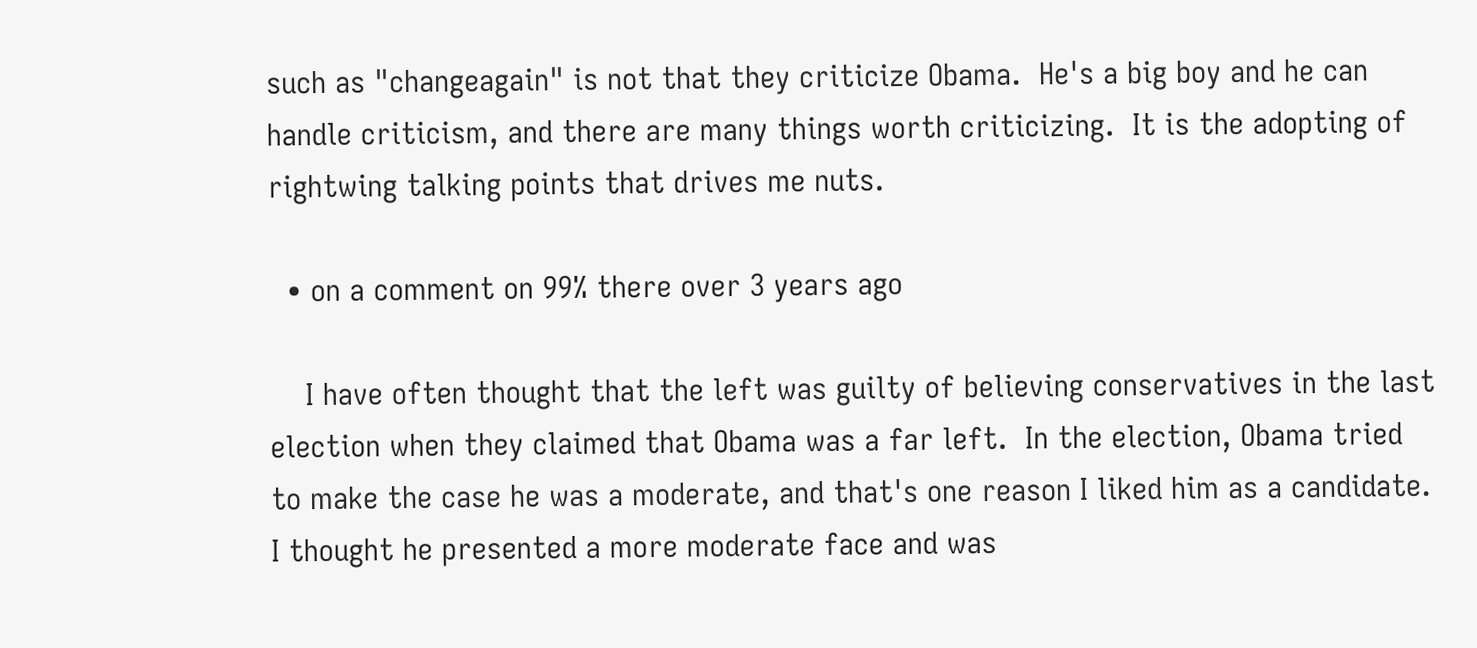such as "changeagain" is not that they criticize Obama.  He's a big boy and he can handle criticism, and there are many things worth criticizing.  It is the adopting of rightwing talking points that drives me nuts.

  • on a comment on 99% there over 3 years ago

    I have often thought that the left was guilty of believing conservatives in the last election when they claimed that Obama was a far left.  In the election, Obama tried to make the case he was a moderate, and that's one reason I liked him as a candidate.  I thought he presented a more moderate face and was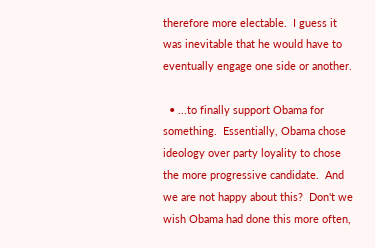therefore more electable.  I guess it was inevitable that he would have to eventually engage one side or another.

  • ...to finally support Obama for something.  Essentially, Obama chose ideology over party loyality to chose the more progressive candidate.  And we are not happy about this?  Don't we wish Obama had done this more often,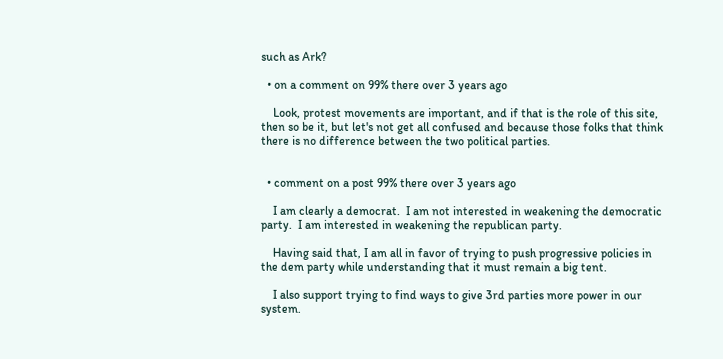such as Ark?

  • on a comment on 99% there over 3 years ago

    Look, protest movements are important, and if that is the role of this site, then so be it, but let's not get all confused and because those folks that think there is no difference between the two political parties.


  • comment on a post 99% there over 3 years ago

    I am clearly a democrat.  I am not interested in weakening the democratic party.  I am interested in weakening the republican party.

    Having said that, I am all in favor of trying to push progressive policies in the dem party while understanding that it must remain a big tent.

    I also support trying to find ways to give 3rd parties more power in our system.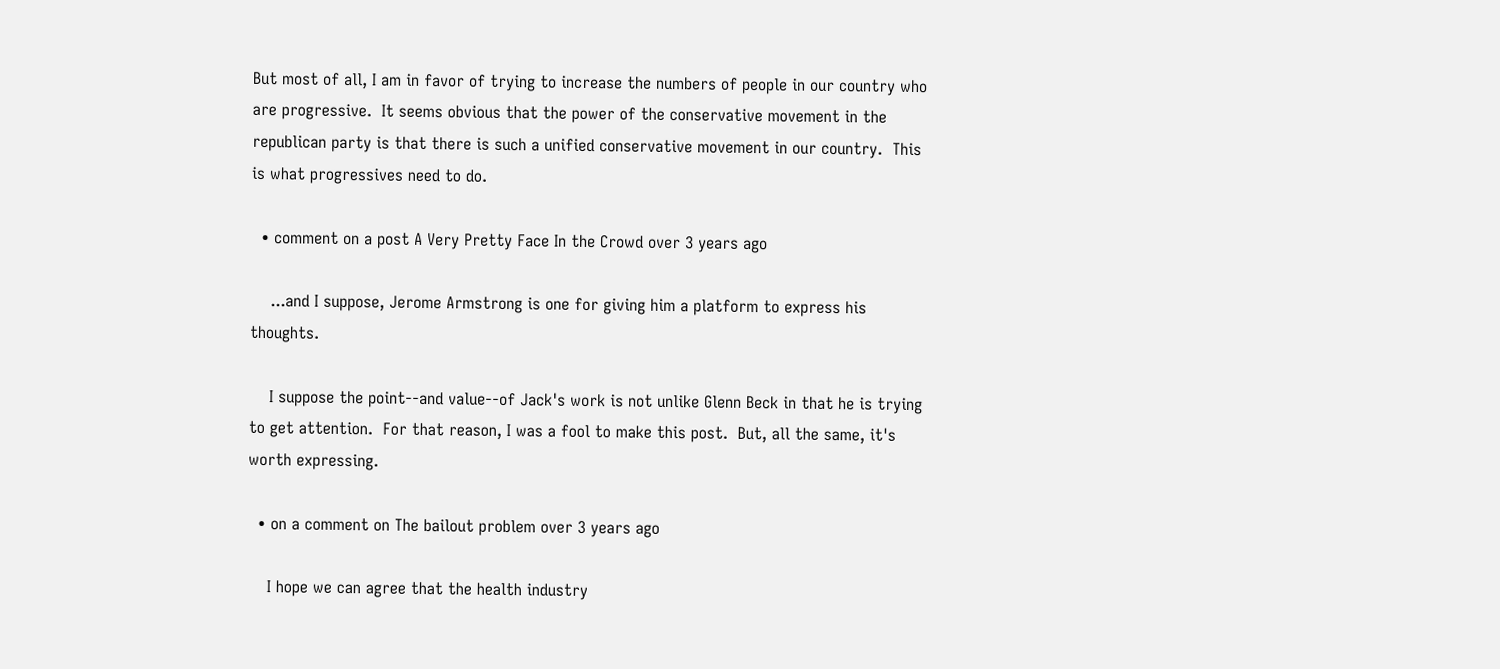But most of all, I am in favor of trying to increase the numbers of people in our country who are progressive.  It seems obvious that the power of the conservative movement in the republican party is that there is such a unified conservative movement in our country.  This is what progressives need to do.

  • comment on a post A Very Pretty Face In the Crowd over 3 years ago

    ...and I suppose, Jerome Armstrong is one for giving him a platform to express his thoughts.

    I suppose the point--and value--of Jack's work is not unlike Glenn Beck in that he is trying to get attention.  For that reason, I was a fool to make this post.  But, all the same, it's worth expressing.

  • on a comment on The bailout problem over 3 years ago

    I hope we can agree that the health industry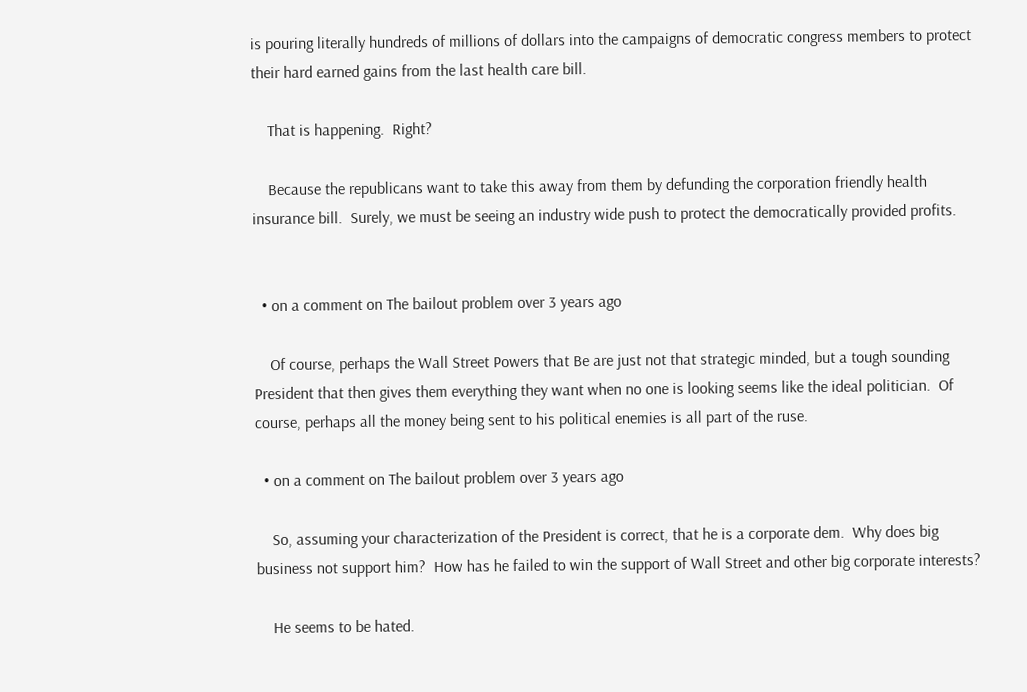is pouring literally hundreds of millions of dollars into the campaigns of democratic congress members to protect their hard earned gains from the last health care bill.

    That is happening.  Right?

    Because the republicans want to take this away from them by defunding the corporation friendly health insurance bill.  Surely, we must be seeing an industry wide push to protect the democratically provided profits.


  • on a comment on The bailout problem over 3 years ago

    Of course, perhaps the Wall Street Powers that Be are just not that strategic minded, but a tough sounding President that then gives them everything they want when no one is looking seems like the ideal politician.  Of course, perhaps all the money being sent to his political enemies is all part of the ruse.

  • on a comment on The bailout problem over 3 years ago

    So, assuming your characterization of the President is correct, that he is a corporate dem.  Why does big business not support him?  How has he failed to win the support of Wall Street and other big corporate interests?

    He seems to be hated.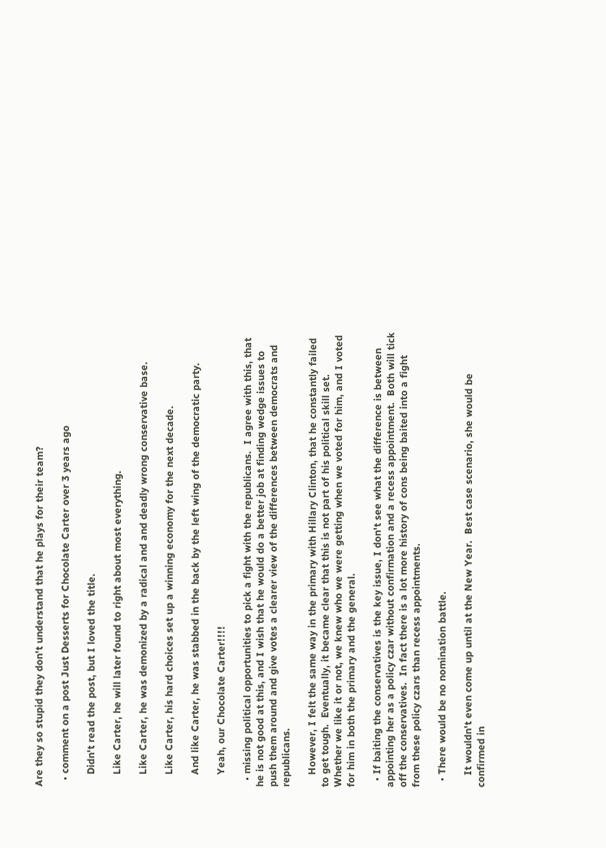Are they so stupid they don't understand that he plays for their team?

  • comment on a post Just Desserts for Chocolate Carter over 3 years ago

    Didn't read the post, but I loved the title.

    Like Carter, he will later found to right about most everything.

    Like Carter, he was demonized by a radical and and deadly wrong conservative base.

    Like Carter, his hard choices set up a winning economy for the next decade.

    And like Carter, he was stabbed in the back by the left wing of the democratic party.

    Yeah, our Chocolate Carter!!!!

  • missing political opportunities to pick a fight with the republicans.  I agree with this, that he is not good at this, and I wish that he would do a better job at finding wedge issues to push them around and give votes a clearer view of the differences between democrats and republicans.

    However, I felt the same way in the primary with Hillary Clinton, that he constantly failed to get tough.  Eventually, it became clear that this is not part of his political skill set.  Whether we like it or not, we knew who we were getting when we voted for him, and I voted for him in both the primary and the general.

  • If baiting the conservatives is the key issue, I don't see what the difference is between appointing her as a policy czar without confirmation and a recess appointment.  Both will tick off the conservatives.  In fact there is a lot more history of cons being baited into a fight from these policy czars than recess appointments.

  • There would be no nomination battle.

    It wouldn't even come up until at the New Year.  Best case scenario, she would be confirmed in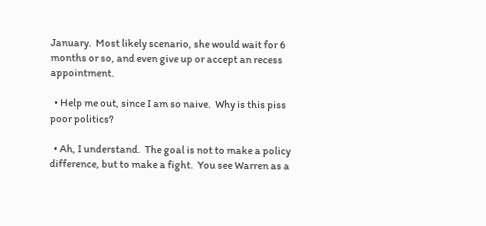January.  Most likely scenario, she would wait for 6 months or so, and even give up or accept an recess appointment.

  • Help me out, since I am so naive.  Why is this piss poor politics?

  • Ah, I understand.  The goal is not to make a policy difference, but to make a fight.  You see Warren as a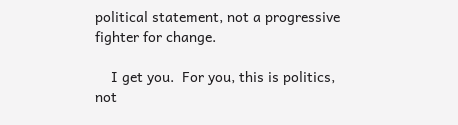political statement, not a progressive fighter for change.

    I get you.  For you, this is politics, not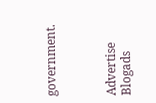government.



Advertise Blogads